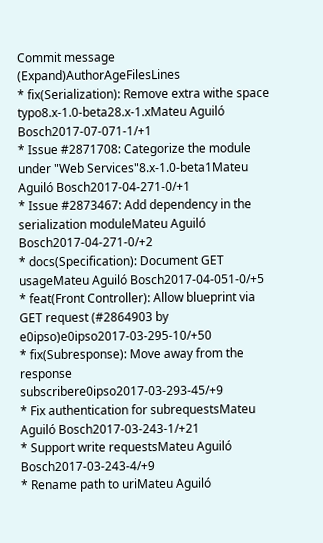Commit message (Expand)AuthorAgeFilesLines
* fix(Serialization): Remove extra withe space typo8.x-1.0-beta28.x-1.xMateu Aguiló Bosch2017-07-071-1/+1
* Issue #2871708: Categorize the module under "Web Services"8.x-1.0-beta1Mateu Aguiló Bosch2017-04-271-0/+1
* Issue #2873467: Add dependency in the serialization moduleMateu Aguiló Bosch2017-04-271-0/+2
* docs(Specification): Document GET usageMateu Aguiló Bosch2017-04-051-0/+5
* feat(Front Controller): Allow blueprint via GET request (#2864903 by e0ipso)e0ipso2017-03-295-10/+50
* fix(Subresponse): Move away from the response subscribere0ipso2017-03-293-45/+9
* Fix authentication for subrequestsMateu Aguiló Bosch2017-03-243-1/+21
* Support write requestsMateu Aguiló Bosch2017-03-243-4/+9
* Rename path to uriMateu Aguiló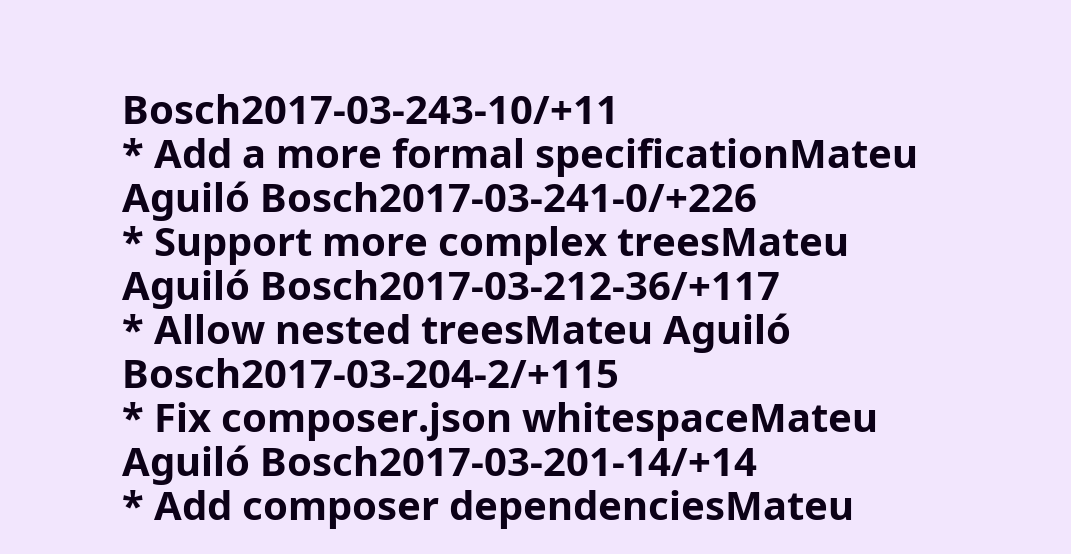Bosch2017-03-243-10/+11
* Add a more formal specificationMateu Aguiló Bosch2017-03-241-0/+226
* Support more complex treesMateu Aguiló Bosch2017-03-212-36/+117
* Allow nested treesMateu Aguiló Bosch2017-03-204-2/+115
* Fix composer.json whitespaceMateu Aguiló Bosch2017-03-201-14/+14
* Add composer dependenciesMateu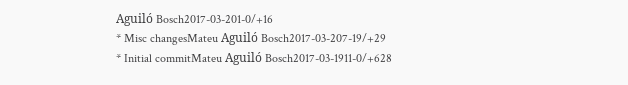Aguiló Bosch2017-03-201-0/+16
* Misc changesMateu Aguiló Bosch2017-03-207-19/+29
* Initial commitMateu Aguiló Bosch2017-03-1911-0/+628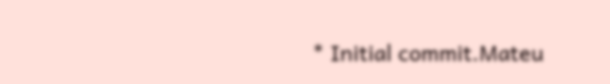* Initial commit.Mateu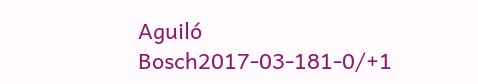Aguiló Bosch2017-03-181-0/+1